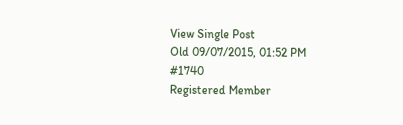View Single Post
Old 09/07/2015, 01:52 PM   #1740
Registered Member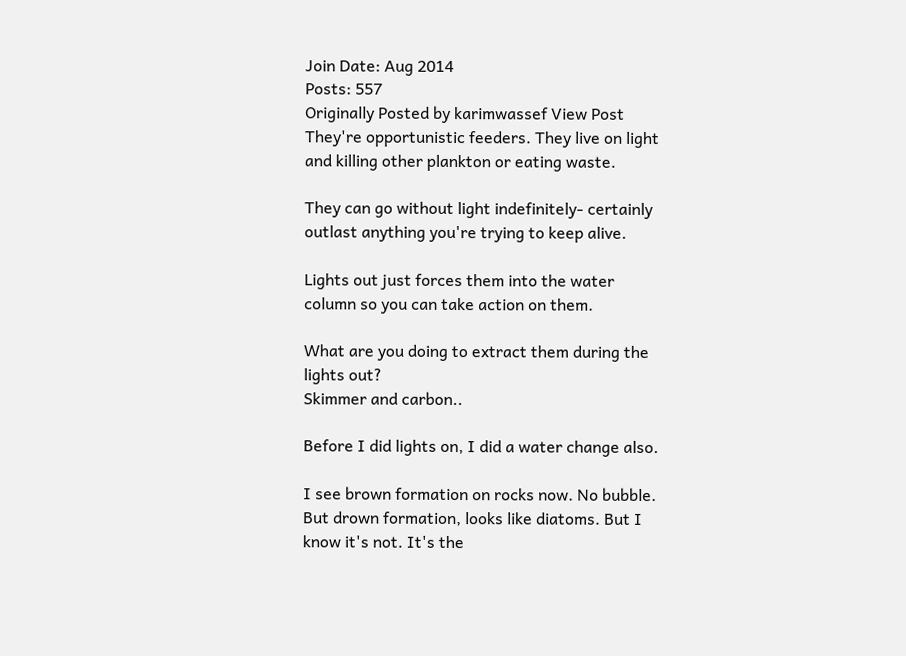Join Date: Aug 2014
Posts: 557
Originally Posted by karimwassef View Post
They're opportunistic feeders. They live on light and killing other plankton or eating waste.

They can go without light indefinitely- certainly outlast anything you're trying to keep alive.

Lights out just forces them into the water column so you can take action on them.

What are you doing to extract them during the lights out?
Skimmer and carbon..

Before I did lights on, I did a water change also.

I see brown formation on rocks now. No bubble. But drown formation, looks like diatoms. But I know it's not. It's the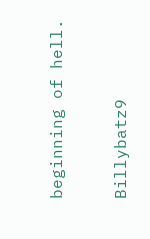beginning of hell.

Billybatz9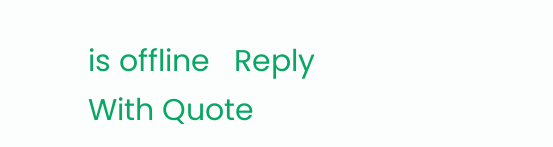is offline   Reply With Quote